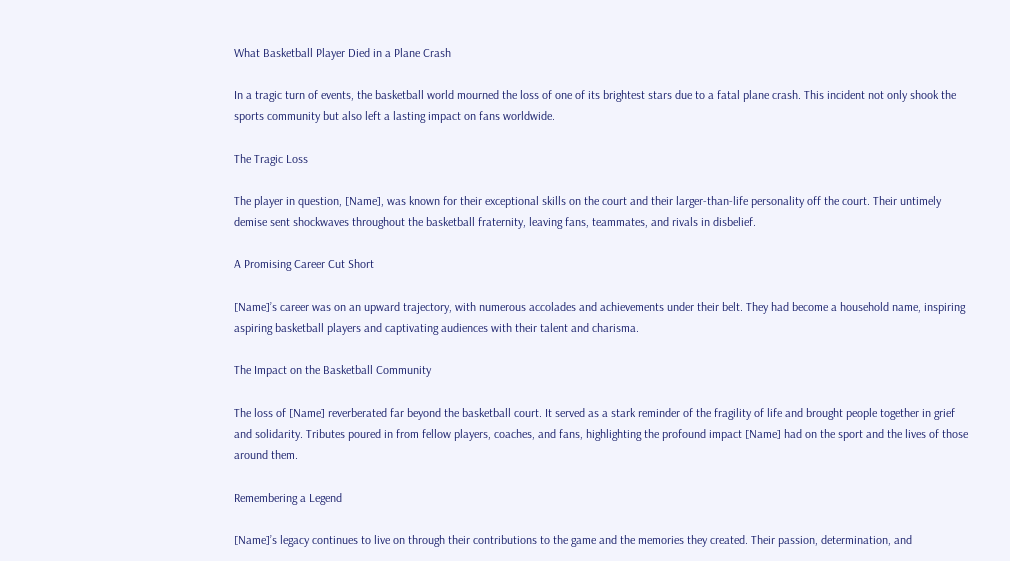What Basketball Player Died in a Plane Crash

In a tragic turn of events, the basketball world mourned the loss of one of its brightest stars due to a fatal plane crash. This incident not only shook the sports community but also left a lasting impact on fans worldwide.

The Tragic Loss

The player in question, [Name], was known for their exceptional skills on the court and their larger-than-life personality off the court. Their untimely demise sent shockwaves throughout the basketball fraternity, leaving fans, teammates, and rivals in disbelief.

A Promising Career Cut Short

[Name]’s career was on an upward trajectory, with numerous accolades and achievements under their belt. They had become a household name, inspiring aspiring basketball players and captivating audiences with their talent and charisma.

The Impact on the Basketball Community

The loss of [Name] reverberated far beyond the basketball court. It served as a stark reminder of the fragility of life and brought people together in grief and solidarity. Tributes poured in from fellow players, coaches, and fans, highlighting the profound impact [Name] had on the sport and the lives of those around them.

Remembering a Legend

[Name]’s legacy continues to live on through their contributions to the game and the memories they created. Their passion, determination, and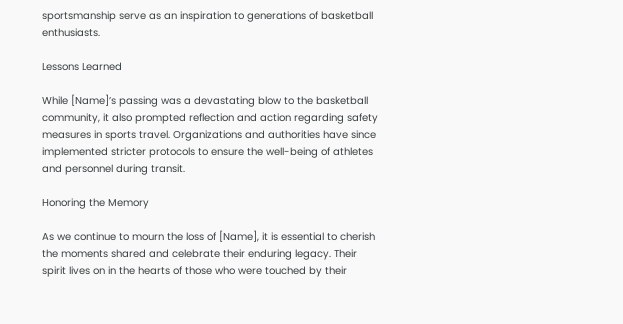sportsmanship serve as an inspiration to generations of basketball enthusiasts.

Lessons Learned

While [Name]’s passing was a devastating blow to the basketball community, it also prompted reflection and action regarding safety measures in sports travel. Organizations and authorities have since implemented stricter protocols to ensure the well-being of athletes and personnel during transit.

Honoring the Memory

As we continue to mourn the loss of [Name], it is essential to cherish the moments shared and celebrate their enduring legacy. Their spirit lives on in the hearts of those who were touched by their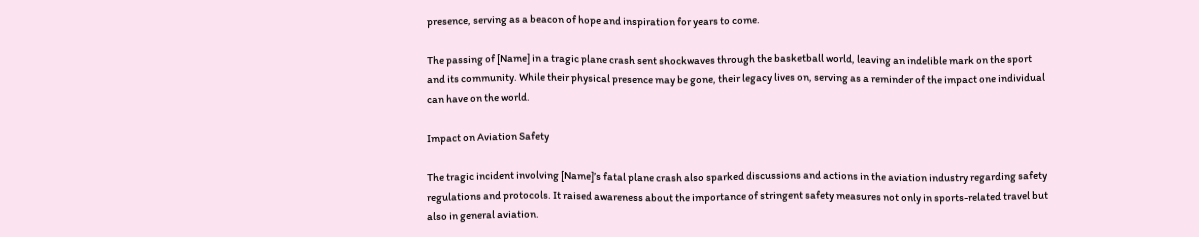presence, serving as a beacon of hope and inspiration for years to come.

The passing of [Name] in a tragic plane crash sent shockwaves through the basketball world, leaving an indelible mark on the sport and its community. While their physical presence may be gone, their legacy lives on, serving as a reminder of the impact one individual can have on the world.

Impact on Aviation Safety

The tragic incident involving [Name]’s fatal plane crash also sparked discussions and actions in the aviation industry regarding safety regulations and protocols. It raised awareness about the importance of stringent safety measures not only in sports-related travel but also in general aviation.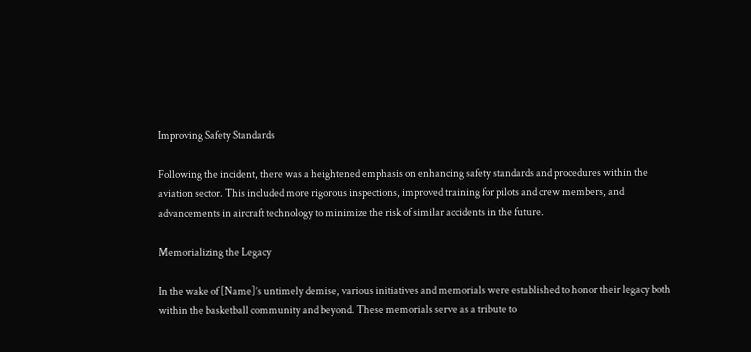Improving Safety Standards

Following the incident, there was a heightened emphasis on enhancing safety standards and procedures within the aviation sector. This included more rigorous inspections, improved training for pilots and crew members, and advancements in aircraft technology to minimize the risk of similar accidents in the future.

Memorializing the Legacy

In the wake of [Name]’s untimely demise, various initiatives and memorials were established to honor their legacy both within the basketball community and beyond. These memorials serve as a tribute to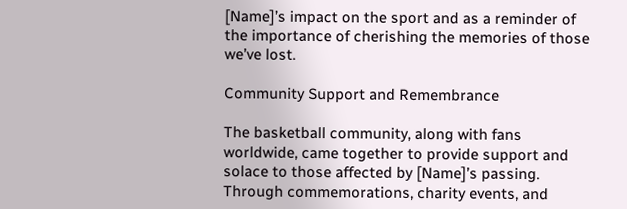[Name]’s impact on the sport and as a reminder of the importance of cherishing the memories of those we’ve lost.

Community Support and Remembrance

The basketball community, along with fans worldwide, came together to provide support and solace to those affected by [Name]’s passing. Through commemorations, charity events, and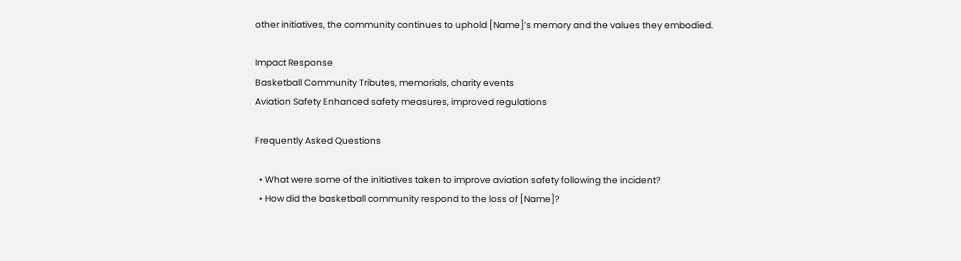other initiatives, the community continues to uphold [Name]’s memory and the values they embodied.

Impact Response
Basketball Community Tributes, memorials, charity events
Aviation Safety Enhanced safety measures, improved regulations

Frequently Asked Questions

  • What were some of the initiatives taken to improve aviation safety following the incident?
  • How did the basketball community respond to the loss of [Name]?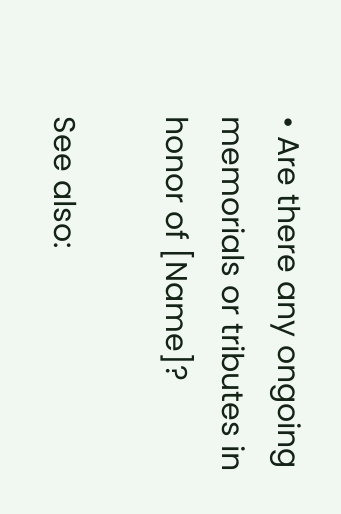• Are there any ongoing memorials or tributes in honor of [Name]?

See also: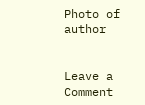Photo of author


Leave a Comment